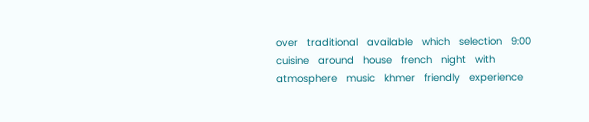over   traditional   available   which   selection   9:00   cuisine   around   house   french   night   with   atmosphere   music   khmer   friendly   experience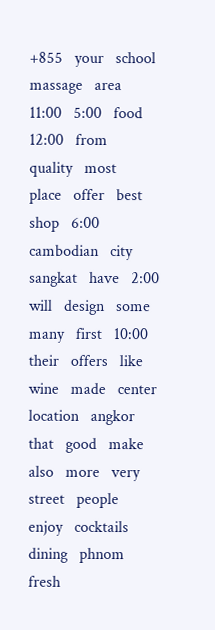+855   your   school   massage   area   11:00   5:00   food   12:00   from   quality   most   place   offer   best   shop   6:00   cambodian   city   sangkat   have   2:00   will   design   some   many   first   10:00   their   offers   like   wine   made   center   location   angkor   that   good   make   also   more   very   street   people   enjoy   cocktails   dining   phnom   fresh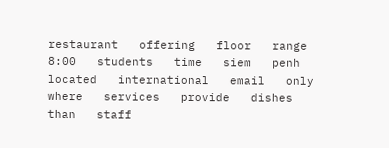restaurant   offering   floor   range   8:00   students   time   siem   penh   located   international   email   only   where   services   provide   dishes   than   staff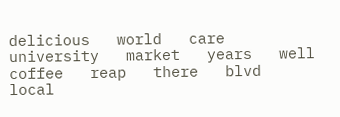delicious   world   care   university   market   years   well   coffee   reap   there   blvd   local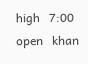high   7:00   open   khan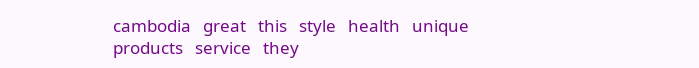cambodia   great   this   style   health   unique   products   service   they